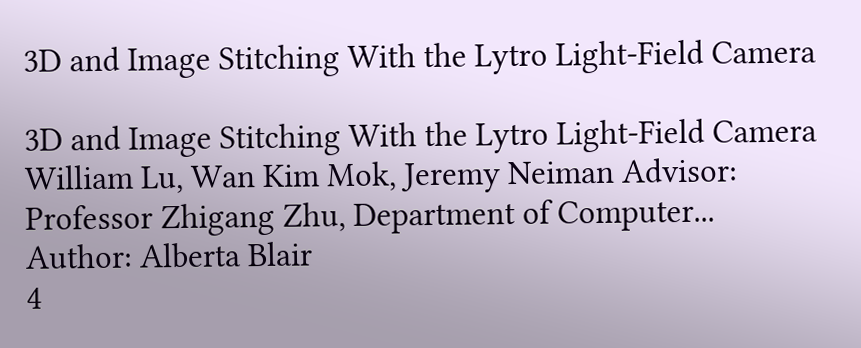3D and Image Stitching With the Lytro Light-Field Camera

3D and Image Stitching With the Lytro Light-Field Camera William Lu, Wan Kim Mok, Jeremy Neiman Advisor: Professor Zhigang Zhu, Department of Computer...
Author: Alberta Blair
4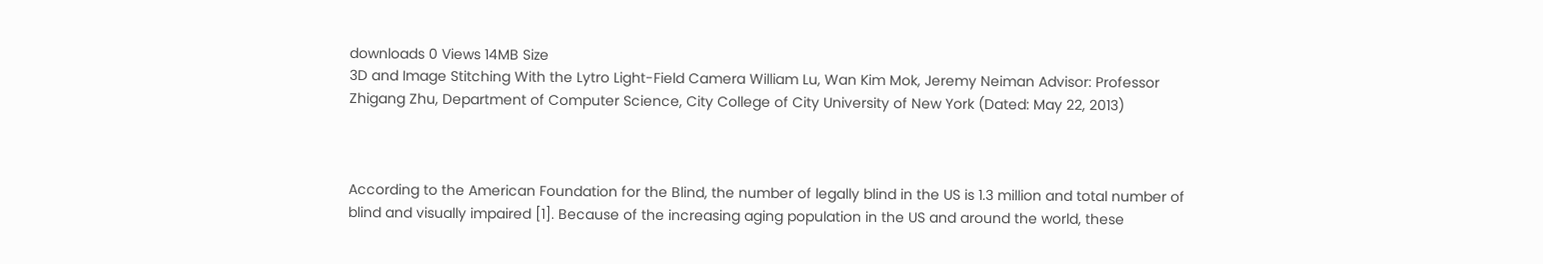downloads 0 Views 14MB Size
3D and Image Stitching With the Lytro Light-Field Camera William Lu, Wan Kim Mok, Jeremy Neiman Advisor: Professor Zhigang Zhu, Department of Computer Science, City College of City University of New York (Dated: May 22, 2013)



According to the American Foundation for the Blind, the number of legally blind in the US is 1.3 million and total number of blind and visually impaired [1]. Because of the increasing aging population in the US and around the world, these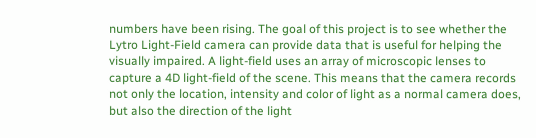numbers have been rising. The goal of this project is to see whether the Lytro Light-Field camera can provide data that is useful for helping the visually impaired. A light-field uses an array of microscopic lenses to capture a 4D light-field of the scene. This means that the camera records not only the location, intensity and color of light as a normal camera does, but also the direction of the light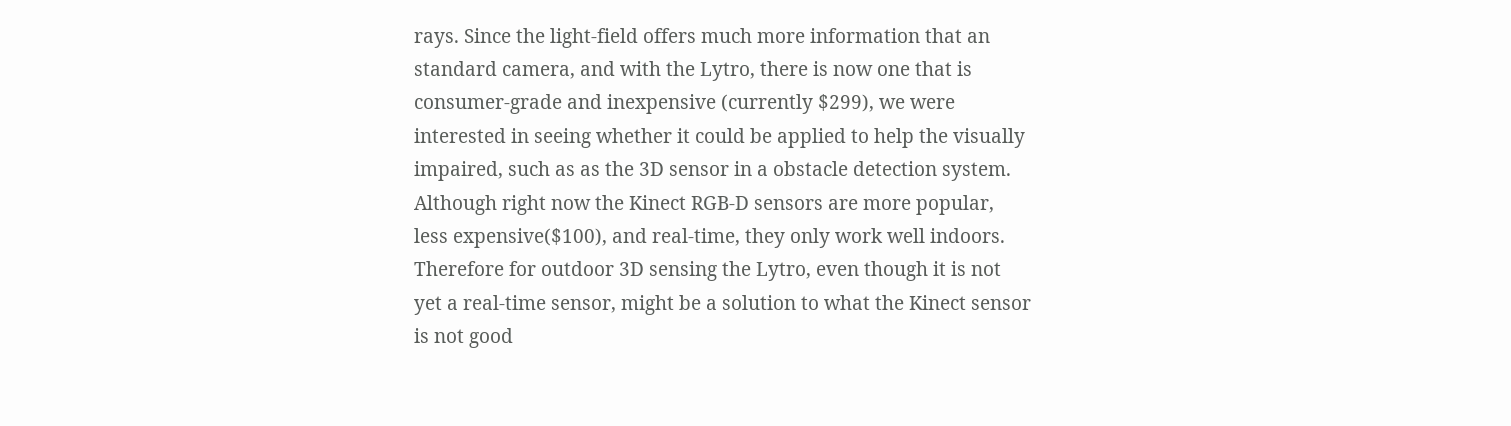rays. Since the light-field offers much more information that an standard camera, and with the Lytro, there is now one that is consumer-grade and inexpensive (currently $299), we were interested in seeing whether it could be applied to help the visually impaired, such as as the 3D sensor in a obstacle detection system. Although right now the Kinect RGB-D sensors are more popular, less expensive($100), and real-time, they only work well indoors. Therefore for outdoor 3D sensing the Lytro, even though it is not yet a real-time sensor, might be a solution to what the Kinect sensor is not good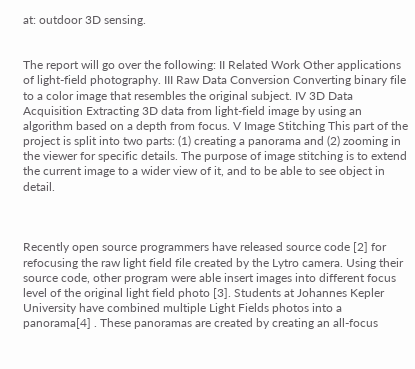at: outdoor 3D sensing.


The report will go over the following: II Related Work Other applications of light-field photography. III Raw Data Conversion Converting binary file to a color image that resembles the original subject. IV 3D Data Acquisition Extracting 3D data from light-field image by using an algorithm based on a depth from focus. V Image Stitching This part of the project is split into two parts: (1) creating a panorama and (2) zooming in the viewer for specific details. The purpose of image stitching is to extend the current image to a wider view of it, and to be able to see object in detail.



Recently open source programmers have released source code [2] for refocusing the raw light field file created by the Lytro camera. Using their source code, other program were able insert images into different focus level of the original light field photo [3]. Students at Johannes Kepler University have combined multiple Light Fields photos into a panorama[4] . These panoramas are created by creating an all-focus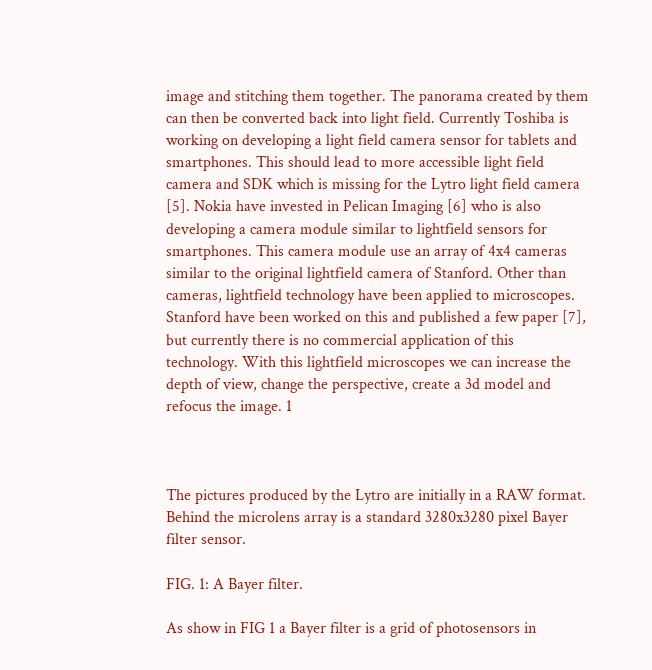image and stitching them together. The panorama created by them can then be converted back into light field. Currently Toshiba is working on developing a light field camera sensor for tablets and smartphones. This should lead to more accessible light field camera and SDK which is missing for the Lytro light field camera [5]. Nokia have invested in Pelican Imaging [6] who is also developing a camera module similar to lightfield sensors for smartphones. This camera module use an array of 4x4 cameras similar to the original lightfield camera of Stanford. Other than cameras, lightfield technology have been applied to microscopes. Stanford have been worked on this and published a few paper [7], but currently there is no commercial application of this technology. With this lightfield microscopes we can increase the depth of view, change the perspective, create a 3d model and refocus the image. 1



The pictures produced by the Lytro are initially in a RAW format. Behind the microlens array is a standard 3280x3280 pixel Bayer filter sensor.

FIG. 1: A Bayer filter.

As show in FIG 1 a Bayer filter is a grid of photosensors in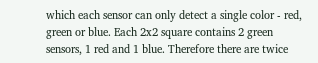which each sensor can only detect a single color - red, green or blue. Each 2x2 square contains 2 green sensors, 1 red and 1 blue. Therefore there are twice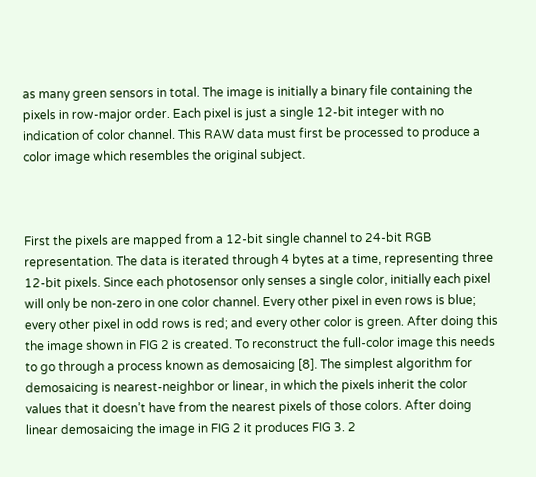as many green sensors in total. The image is initially a binary file containing the pixels in row-major order. Each pixel is just a single 12-bit integer with no indication of color channel. This RAW data must first be processed to produce a color image which resembles the original subject.



First the pixels are mapped from a 12-bit single channel to 24-bit RGB representation. The data is iterated through 4 bytes at a time, representing three 12-bit pixels. Since each photosensor only senses a single color, initially each pixel will only be non-zero in one color channel. Every other pixel in even rows is blue; every other pixel in odd rows is red; and every other color is green. After doing this the image shown in FIG 2 is created. To reconstruct the full-color image this needs to go through a process known as demosaicing [8]. The simplest algorithm for demosaicing is nearest-neighbor or linear, in which the pixels inherit the color values that it doesn’t have from the nearest pixels of those colors. After doing linear demosaicing the image in FIG 2 it produces FIG 3. 2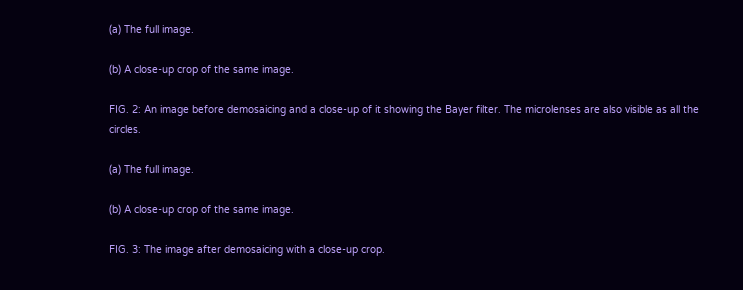(a) The full image.

(b) A close-up crop of the same image.

FIG. 2: An image before demosaicing and a close-up of it showing the Bayer filter. The microlenses are also visible as all the circles.

(a) The full image.

(b) A close-up crop of the same image.

FIG. 3: The image after demosaicing with a close-up crop.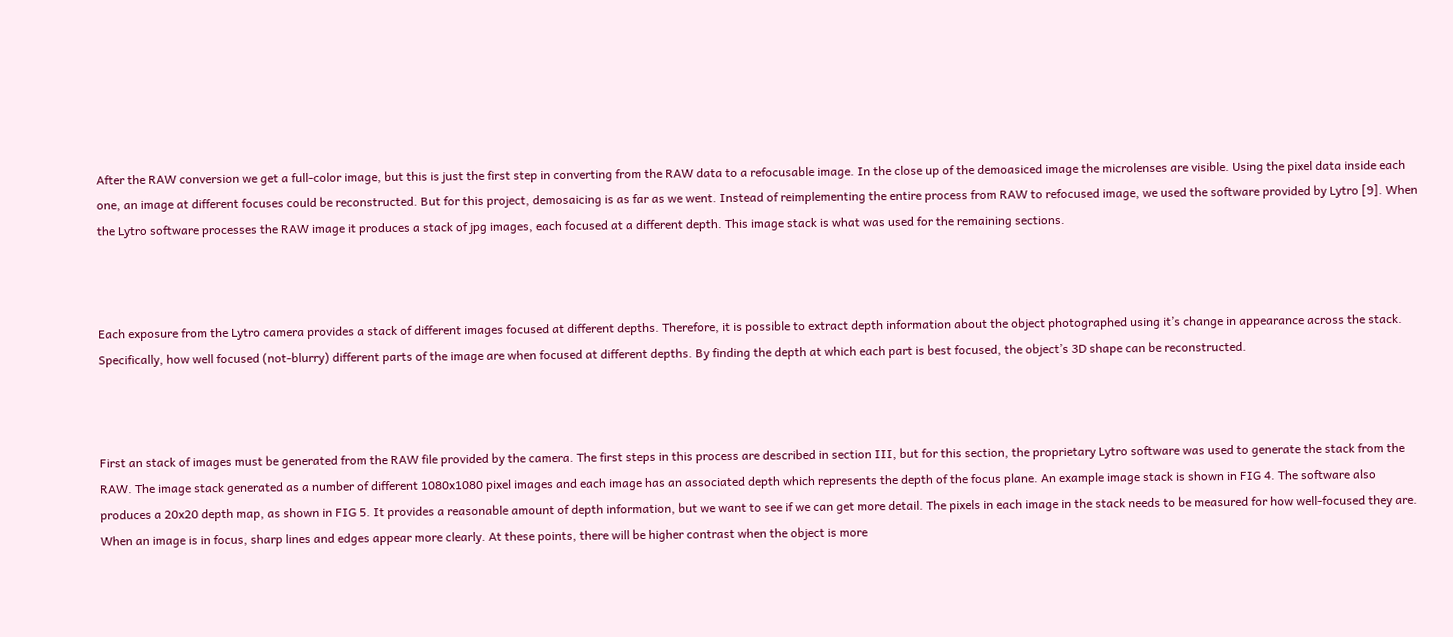After the RAW conversion we get a full-color image, but this is just the first step in converting from the RAW data to a refocusable image. In the close up of the demoasiced image the microlenses are visible. Using the pixel data inside each one, an image at different focuses could be reconstructed. But for this project, demosaicing is as far as we went. Instead of reimplementing the entire process from RAW to refocused image, we used the software provided by Lytro [9]. When the Lytro software processes the RAW image it produces a stack of jpg images, each focused at a different depth. This image stack is what was used for the remaining sections.



Each exposure from the Lytro camera provides a stack of different images focused at different depths. Therefore, it is possible to extract depth information about the object photographed using it’s change in appearance across the stack. Specifically, how well focused (not-blurry) different parts of the image are when focused at different depths. By finding the depth at which each part is best focused, the object’s 3D shape can be reconstructed.



First an stack of images must be generated from the RAW file provided by the camera. The first steps in this process are described in section III, but for this section, the proprietary Lytro software was used to generate the stack from the RAW. The image stack generated as a number of different 1080x1080 pixel images and each image has an associated depth which represents the depth of the focus plane. An example image stack is shown in FIG 4. The software also produces a 20x20 depth map, as shown in FIG 5. It provides a reasonable amount of depth information, but we want to see if we can get more detail. The pixels in each image in the stack needs to be measured for how well-focused they are. When an image is in focus, sharp lines and edges appear more clearly. At these points, there will be higher contrast when the object is more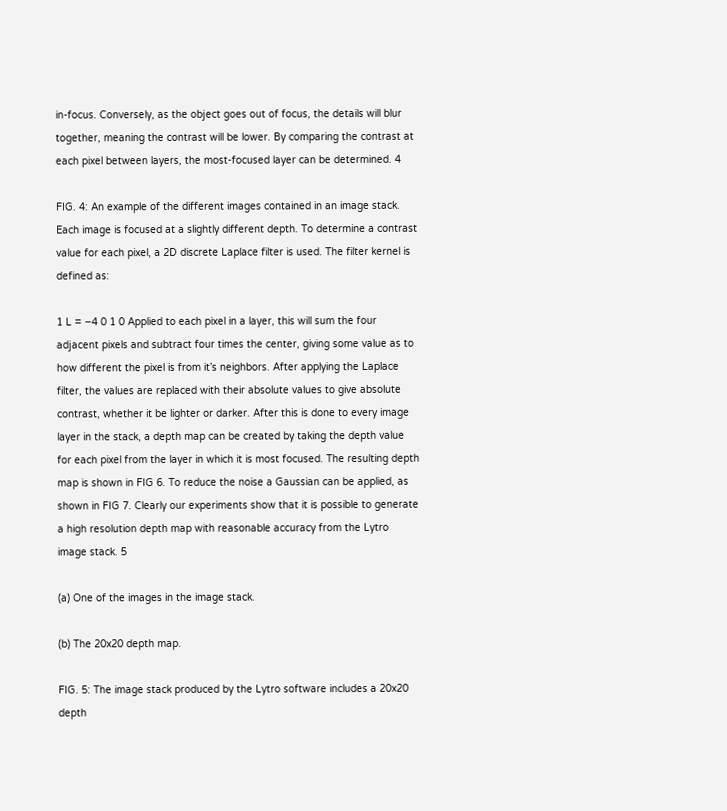in-focus. Conversely, as the object goes out of focus, the details will blur together, meaning the contrast will be lower. By comparing the contrast at each pixel between layers, the most-focused layer can be determined. 4

FIG. 4: An example of the different images contained in an image stack. Each image is focused at a slightly different depth. To determine a contrast value for each pixel, a 2D discrete Laplace filter is used. The filter kernel is defined as:

1 L = −4 0 1 0 Applied to each pixel in a layer, this will sum the four adjacent pixels and subtract four times the center, giving some value as to how different the pixel is from it’s neighbors. After applying the Laplace filter, the values are replaced with their absolute values to give absolute contrast, whether it be lighter or darker. After this is done to every image layer in the stack, a depth map can be created by taking the depth value for each pixel from the layer in which it is most focused. The resulting depth map is shown in FIG 6. To reduce the noise a Gaussian can be applied, as shown in FIG 7. Clearly our experiments show that it is possible to generate a high resolution depth map with reasonable accuracy from the Lytro image stack. 5

(a) One of the images in the image stack.

(b) The 20x20 depth map.

FIG. 5: The image stack produced by the Lytro software includes a 20x20 depth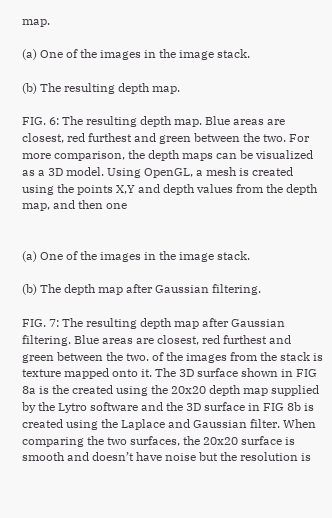map.

(a) One of the images in the image stack.

(b) The resulting depth map.

FIG. 6: The resulting depth map. Blue areas are closest, red furthest and green between the two. For more comparison, the depth maps can be visualized as a 3D model. Using OpenGL, a mesh is created using the points X,Y and depth values from the depth map, and then one


(a) One of the images in the image stack.

(b) The depth map after Gaussian filtering.

FIG. 7: The resulting depth map after Gaussian filtering. Blue areas are closest, red furthest and green between the two. of the images from the stack is texture mapped onto it. The 3D surface shown in FIG 8a is the created using the 20x20 depth map supplied by the Lytro software and the 3D surface in FIG 8b is created using the Laplace and Gaussian filter. When comparing the two surfaces, the 20x20 surface is smooth and doesn’t have noise but the resolution is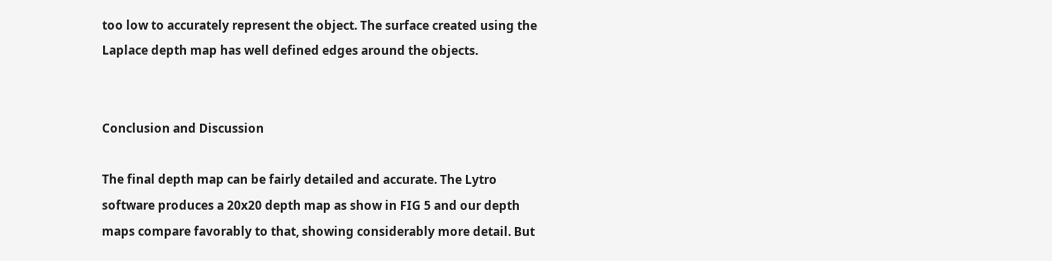too low to accurately represent the object. The surface created using the Laplace depth map has well defined edges around the objects.


Conclusion and Discussion

The final depth map can be fairly detailed and accurate. The Lytro software produces a 20x20 depth map as show in FIG 5 and our depth maps compare favorably to that, showing considerably more detail. But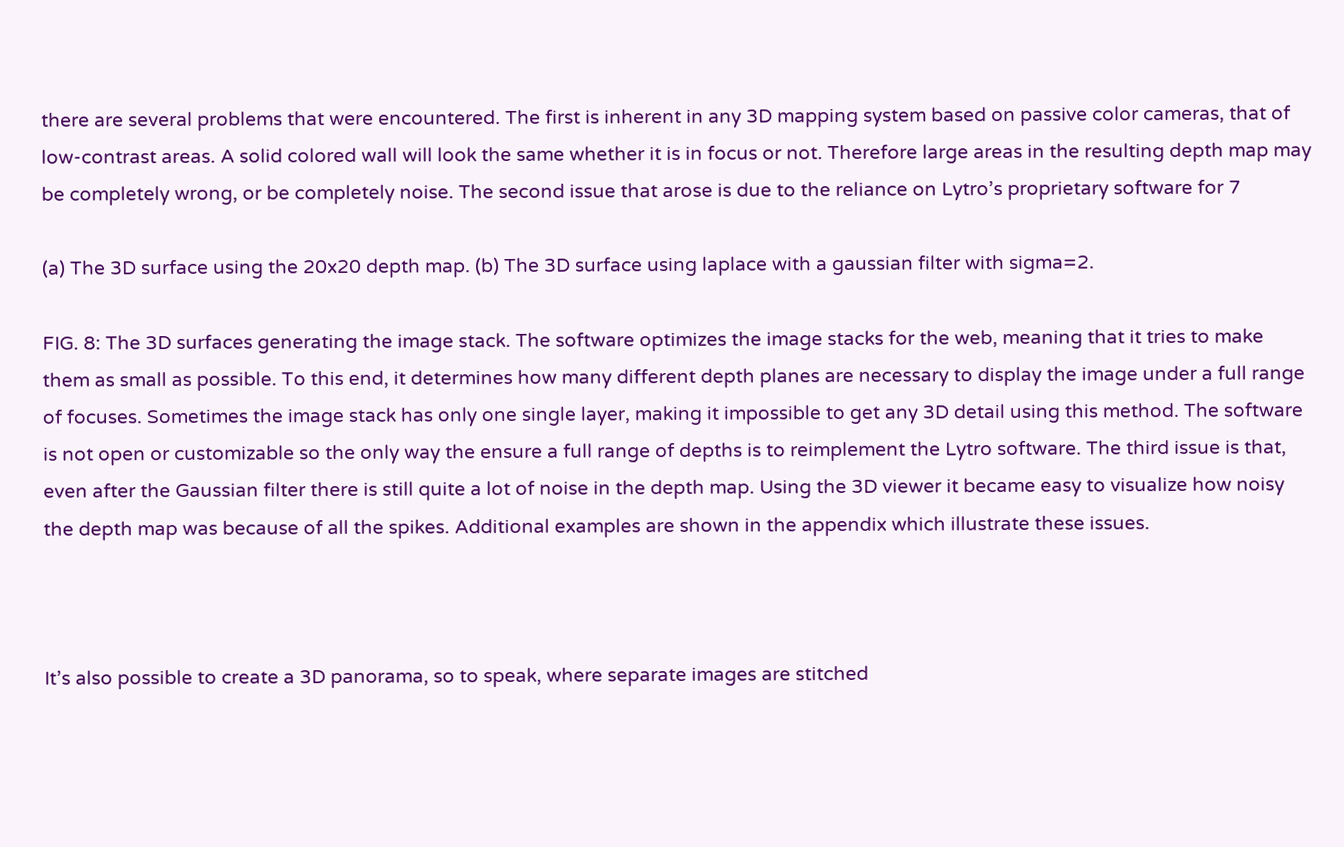there are several problems that were encountered. The first is inherent in any 3D mapping system based on passive color cameras, that of low-contrast areas. A solid colored wall will look the same whether it is in focus or not. Therefore large areas in the resulting depth map may be completely wrong, or be completely noise. The second issue that arose is due to the reliance on Lytro’s proprietary software for 7

(a) The 3D surface using the 20x20 depth map. (b) The 3D surface using laplace with a gaussian filter with sigma=2.

FIG. 8: The 3D surfaces generating the image stack. The software optimizes the image stacks for the web, meaning that it tries to make them as small as possible. To this end, it determines how many different depth planes are necessary to display the image under a full range of focuses. Sometimes the image stack has only one single layer, making it impossible to get any 3D detail using this method. The software is not open or customizable so the only way the ensure a full range of depths is to reimplement the Lytro software. The third issue is that, even after the Gaussian filter there is still quite a lot of noise in the depth map. Using the 3D viewer it became easy to visualize how noisy the depth map was because of all the spikes. Additional examples are shown in the appendix which illustrate these issues.



It’s also possible to create a 3D panorama, so to speak, where separate images are stitched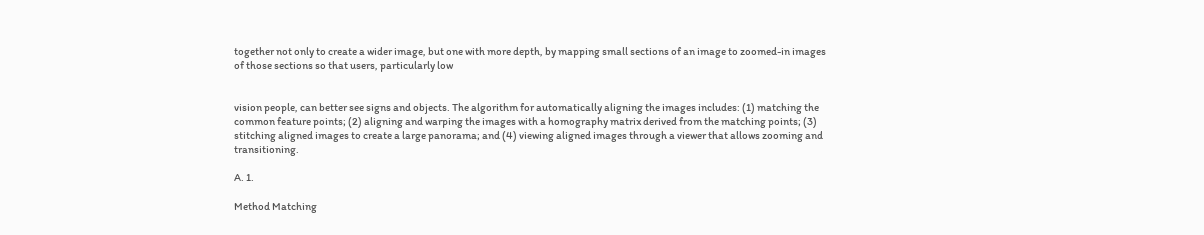together not only to create a wider image, but one with more depth, by mapping small sections of an image to zoomed-in images of those sections so that users, particularly low


vision people, can better see signs and objects. The algorithm for automatically aligning the images includes: (1) matching the common feature points; (2) aligning and warping the images with a homography matrix derived from the matching points; (3) stitching aligned images to create a large panorama; and (4) viewing aligned images through a viewer that allows zooming and transitioning.

A. 1.

Method Matching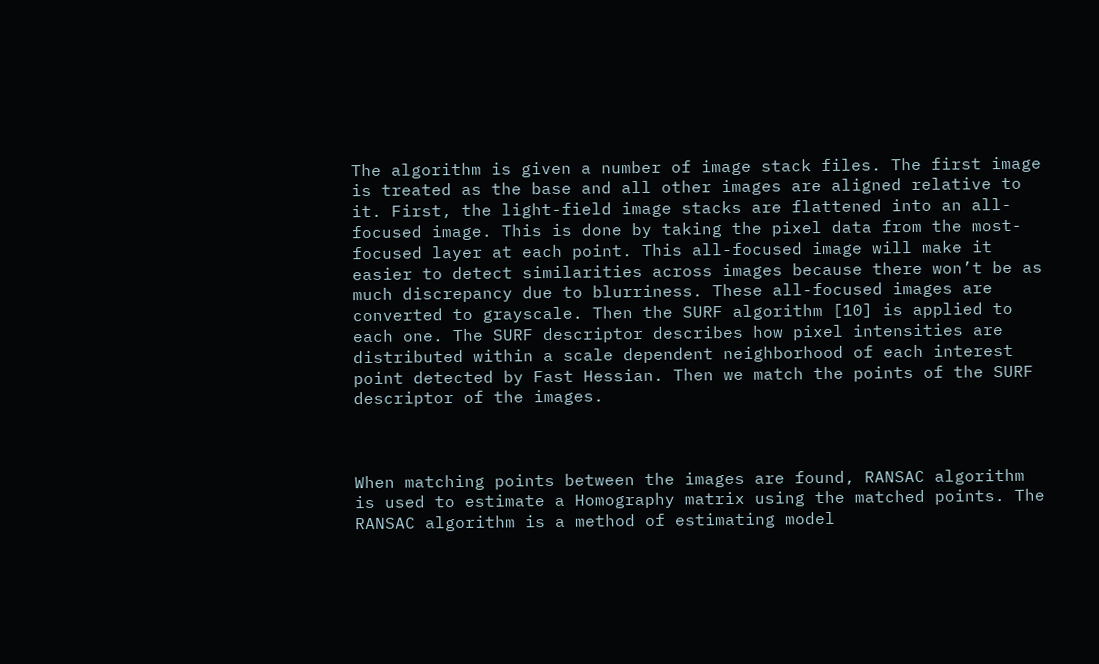The algorithm is given a number of image stack files. The first image is treated as the base and all other images are aligned relative to it. First, the light-field image stacks are flattened into an all-focused image. This is done by taking the pixel data from the most-focused layer at each point. This all-focused image will make it easier to detect similarities across images because there won’t be as much discrepancy due to blurriness. These all-focused images are converted to grayscale. Then the SURF algorithm [10] is applied to each one. The SURF descriptor describes how pixel intensities are distributed within a scale dependent neighborhood of each interest point detected by Fast Hessian. Then we match the points of the SURF descriptor of the images.



When matching points between the images are found, RANSAC algorithm is used to estimate a Homography matrix using the matched points. The RANSAC algorithm is a method of estimating model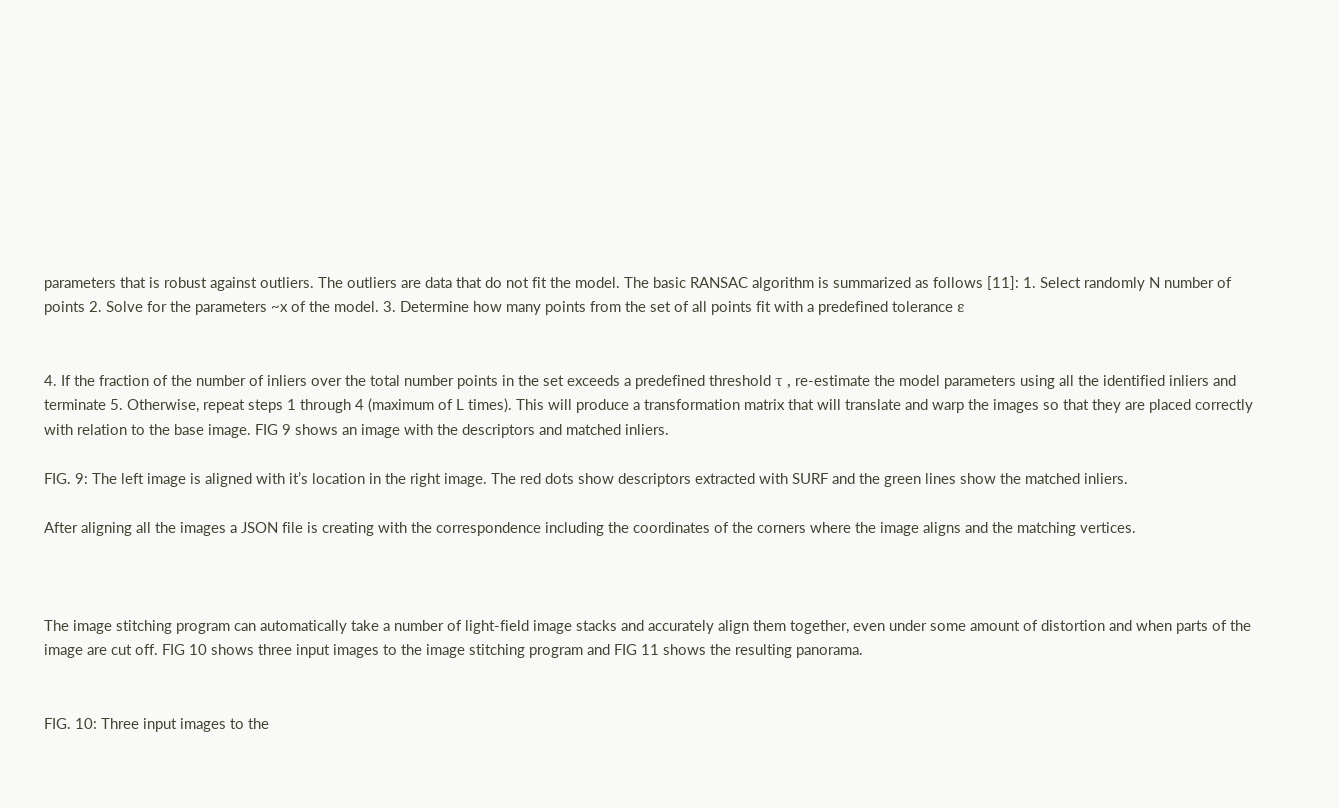parameters that is robust against outliers. The outliers are data that do not fit the model. The basic RANSAC algorithm is summarized as follows [11]: 1. Select randomly N number of points 2. Solve for the parameters ~x of the model. 3. Determine how many points from the set of all points fit with a predefined tolerance ε


4. If the fraction of the number of inliers over the total number points in the set exceeds a predefined threshold τ , re-estimate the model parameters using all the identified inliers and terminate 5. Otherwise, repeat steps 1 through 4 (maximum of L times). This will produce a transformation matrix that will translate and warp the images so that they are placed correctly with relation to the base image. FIG 9 shows an image with the descriptors and matched inliers.

FIG. 9: The left image is aligned with it’s location in the right image. The red dots show descriptors extracted with SURF and the green lines show the matched inliers.

After aligning all the images a JSON file is creating with the correspondence including the coordinates of the corners where the image aligns and the matching vertices.



The image stitching program can automatically take a number of light-field image stacks and accurately align them together, even under some amount of distortion and when parts of the image are cut off. FIG 10 shows three input images to the image stitching program and FIG 11 shows the resulting panorama.


FIG. 10: Three input images to the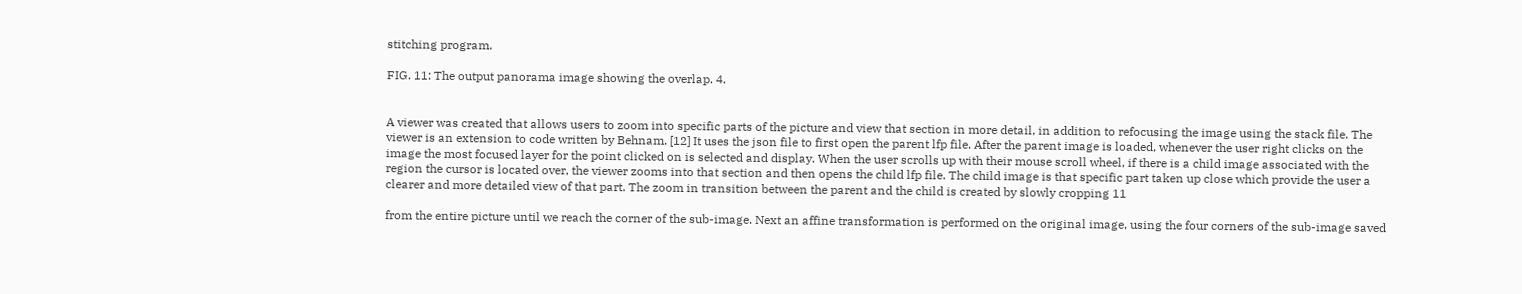stitching program.

FIG. 11: The output panorama image showing the overlap. 4.


A viewer was created that allows users to zoom into specific parts of the picture and view that section in more detail, in addition to refocusing the image using the stack file. The viewer is an extension to code written by Behnam. [12] It uses the json file to first open the parent lfp file. After the parent image is loaded, whenever the user right clicks on the image the most focused layer for the point clicked on is selected and display. When the user scrolls up with their mouse scroll wheel, if there is a child image associated with the region the cursor is located over, the viewer zooms into that section and then opens the child lfp file. The child image is that specific part taken up close which provide the user a clearer and more detailed view of that part. The zoom in transition between the parent and the child is created by slowly cropping 11

from the entire picture until we reach the corner of the sub-image. Next an affine transformation is performed on the original image, using the four corners of the sub-image saved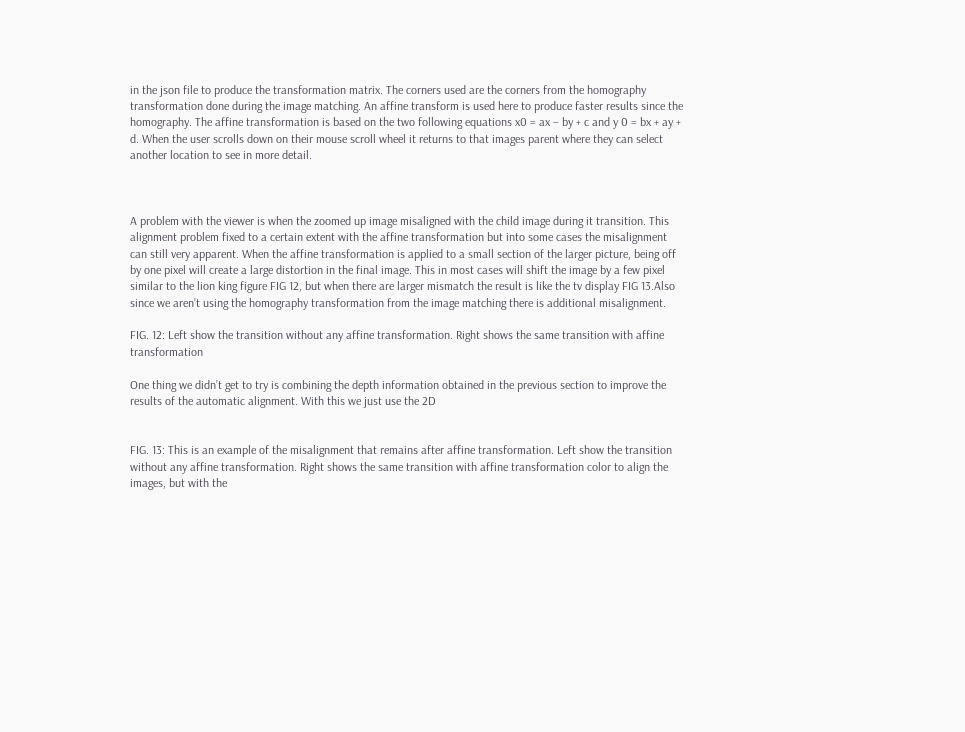in the json file to produce the transformation matrix. The corners used are the corners from the homography transformation done during the image matching. An affine transform is used here to produce faster results since the homography. The affine transformation is based on the two following equations x0 = ax − by + c and y 0 = bx + ay + d. When the user scrolls down on their mouse scroll wheel it returns to that images parent where they can select another location to see in more detail.



A problem with the viewer is when the zoomed up image misaligned with the child image during it transition. This alignment problem fixed to a certain extent with the affine transformation but into some cases the misalignment can still very apparent. When the affine transformation is applied to a small section of the larger picture, being off by one pixel will create a large distortion in the final image. This in most cases will shift the image by a few pixel similar to the lion king figure FIG 12, but when there are larger mismatch the result is like the tv display FIG 13.Also since we aren’t using the homography transformation from the image matching there is additional misalignment.

FIG. 12: Left show the transition without any affine transformation. Right shows the same transition with affine transformation

One thing we didn’t get to try is combining the depth information obtained in the previous section to improve the results of the automatic alignment. With this we just use the 2D


FIG. 13: This is an example of the misalignment that remains after affine transformation. Left show the transition without any affine transformation. Right shows the same transition with affine transformation color to align the images, but with the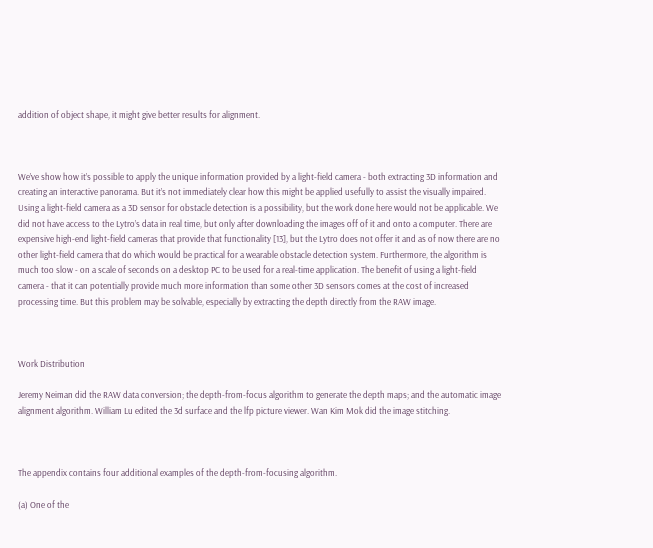addition of object shape, it might give better results for alignment.



We’ve show how it’s possible to apply the unique information provided by a light-field camera - both extracting 3D information and creating an interactive panorama. But it’s not immediately clear how this might be applied usefully to assist the visually impaired. Using a light-field camera as a 3D sensor for obstacle detection is a possibility, but the work done here would not be applicable. We did not have access to the Lytro’s data in real time, but only after downloading the images off of it and onto a computer. There are expensive high-end light-field cameras that provide that functionality [13], but the Lytro does not offer it and as of now there are no other light-field camera that do which would be practical for a wearable obstacle detection system. Furthermore, the algorithm is much too slow - on a scale of seconds on a desktop PC to be used for a real-time application. The benefit of using a light-field camera - that it can potentially provide much more information than some other 3D sensors comes at the cost of increased processing time. But this problem may be solvable, especially by extracting the depth directly from the RAW image.



Work Distribution

Jeremy Neiman did the RAW data conversion; the depth-from-focus algorithm to generate the depth maps; and the automatic image alignment algorithm. William Lu edited the 3d surface and the lfp picture viewer. Wan Kim Mok did the image stitching.



The appendix contains four additional examples of the depth-from-focusing algorithm.

(a) One of the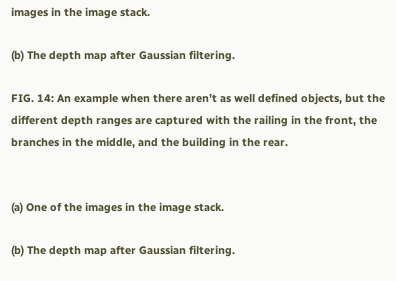images in the image stack.

(b) The depth map after Gaussian filtering.

FIG. 14: An example when there aren’t as well defined objects, but the different depth ranges are captured with the railing in the front, the branches in the middle, and the building in the rear.


(a) One of the images in the image stack.

(b) The depth map after Gaussian filtering.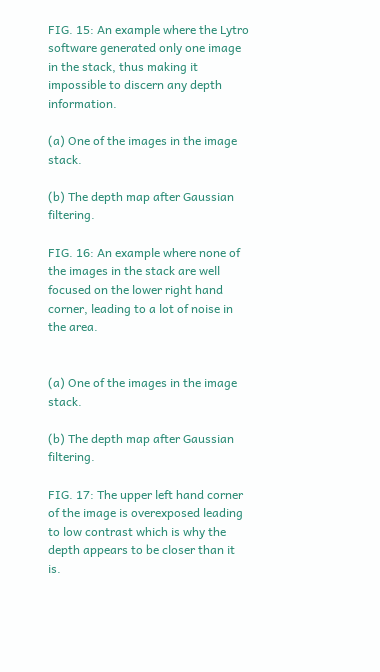FIG. 15: An example where the Lytro software generated only one image in the stack, thus making it impossible to discern any depth information.

(a) One of the images in the image stack.

(b) The depth map after Gaussian filtering.

FIG. 16: An example where none of the images in the stack are well focused on the lower right hand corner, leading to a lot of noise in the area.


(a) One of the images in the image stack.

(b) The depth map after Gaussian filtering.

FIG. 17: The upper left hand corner of the image is overexposed leading to low contrast which is why the depth appears to be closer than it is.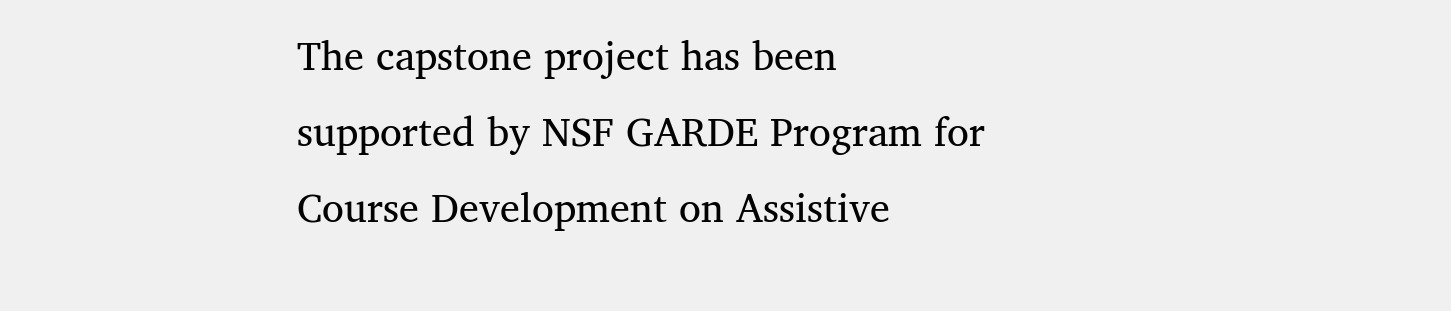The capstone project has been supported by NSF GARDE Program for Course Development on Assistive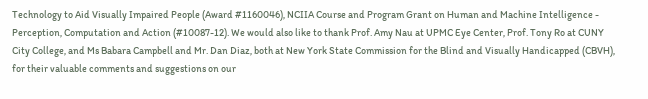Technology to Aid Visually Impaired People (Award #1160046), NCIIA Course and Program Grant on Human and Machine Intelligence - Perception, Computation and Action (#10087-12). We would also like to thank Prof. Amy Nau at UPMC Eye Center, Prof. Tony Ro at CUNY City College, and Ms Babara Campbell and Mr. Dan Diaz, both at New York State Commission for the Blind and Visually Handicapped (CBVH), for their valuable comments and suggestions on our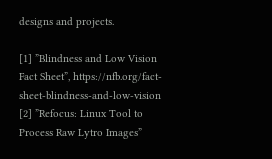designs and projects.

[1] ”Blindness and Low Vision Fact Sheet”, https://nfb.org/fact-sheet-blindness-and-low-vision [2] ”Refocus: Linux Tool to Process Raw Lytro Images”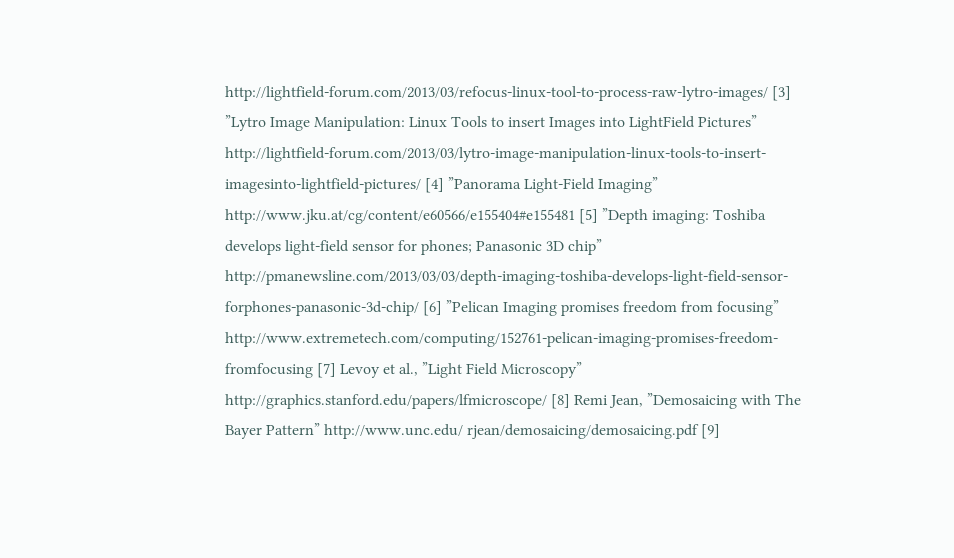http://lightfield-forum.com/2013/03/refocus-linux-tool-to-process-raw-lytro-images/ [3] ”Lytro Image Manipulation: Linux Tools to insert Images into LightField Pictures” http://lightfield-forum.com/2013/03/lytro-image-manipulation-linux-tools-to-insert-imagesinto-lightfield-pictures/ [4] ”Panorama Light-Field Imaging” http://www.jku.at/cg/content/e60566/e155404#e155481 [5] ”Depth imaging: Toshiba develops light-field sensor for phones; Panasonic 3D chip” http://pmanewsline.com/2013/03/03/depth-imaging-toshiba-develops-light-field-sensor-forphones-panasonic-3d-chip/ [6] ”Pelican Imaging promises freedom from focusing” http://www.extremetech.com/computing/152761-pelican-imaging-promises-freedom-fromfocusing [7] Levoy et al., ”Light Field Microscopy” http://graphics.stanford.edu/papers/lfmicroscope/ [8] Remi Jean, ”Demosaicing with The Bayer Pattern” http://www.unc.edu/ rjean/demosaicing/demosaicing.pdf [9]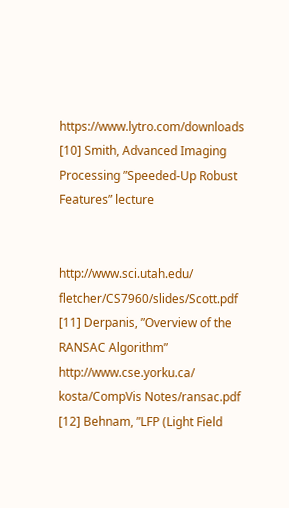https://www.lytro.com/downloads [10] Smith, Advanced Imaging Processing ”Speeded-Up Robust Features” lecture


http://www.sci.utah.edu/ fletcher/CS7960/slides/Scott.pdf [11] Derpanis, ”Overview of the RANSAC Algorithm” http://www.cse.yorku.ca/ kosta/CompVis Notes/ransac.pdf [12] Behnam, ”LFP (Light Field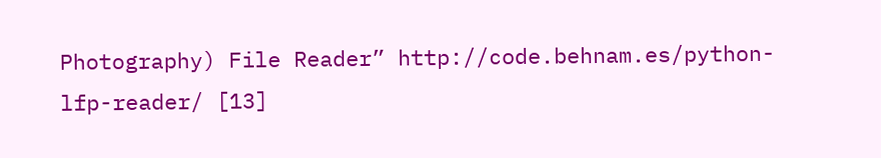Photography) File Reader” http://code.behnam.es/python-lfp-reader/ [13]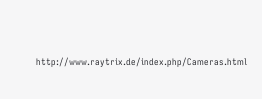http://www.raytrix.de/index.php/Cameras.html